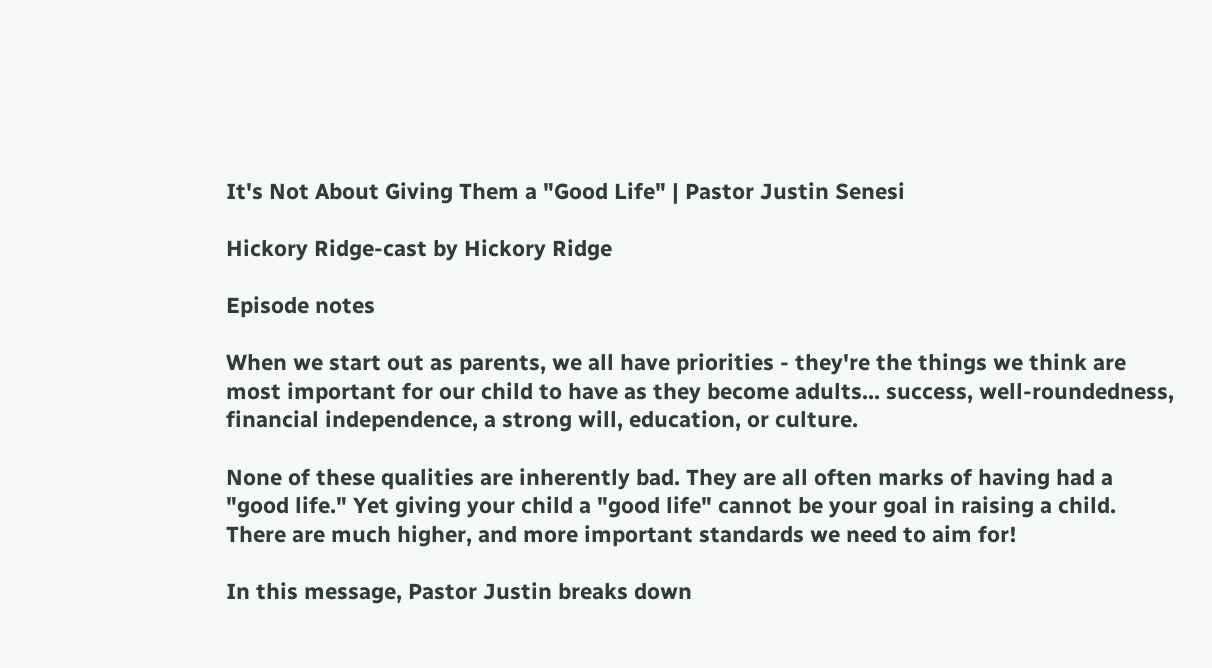It's Not About Giving Them a "Good Life" | Pastor Justin Senesi

Hickory Ridge-cast by Hickory Ridge

Episode notes

When we start out as parents, we all have priorities - they're the things we think are most important for our child to have as they become adults... success, well-roundedness, financial independence, a strong will, education, or culture.

None of these qualities are inherently bad. They are all often marks of having had a "good life." Yet giving your child a "good life" cannot be your goal in raising a child. There are much higher, and more important standards we need to aim for!

In this message, Pastor Justin breaks down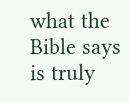what the Bible says is truly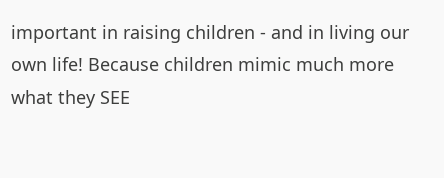important in raising children - and in living our own life! Because children mimic much more what they SEE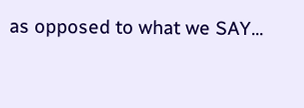as opposed to what we SAY...